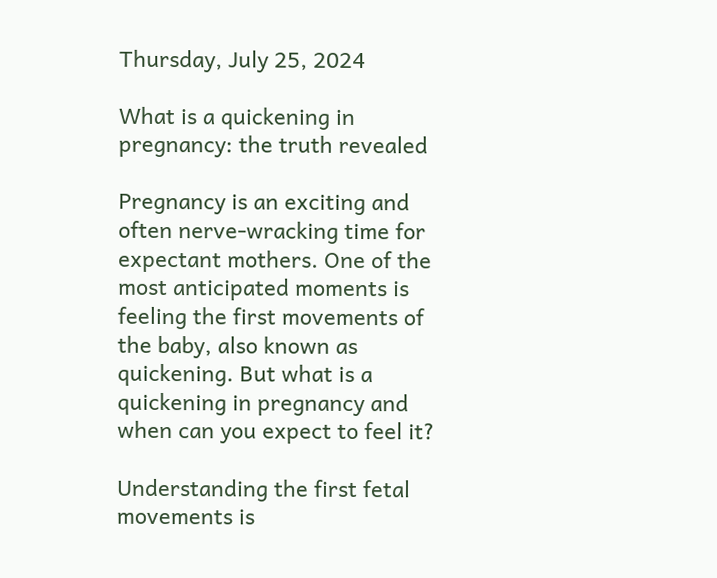Thursday, July 25, 2024

What is a quickening in pregnancy: the truth revealed

Pregnancy is an exciting and often nerve-wracking time for expectant mothers. One of the most anticipated moments is feeling the first movements of the baby, also known as quickening. But what is a quickening in pregnancy and when can you expect to feel it?

Understanding the first fetal movements is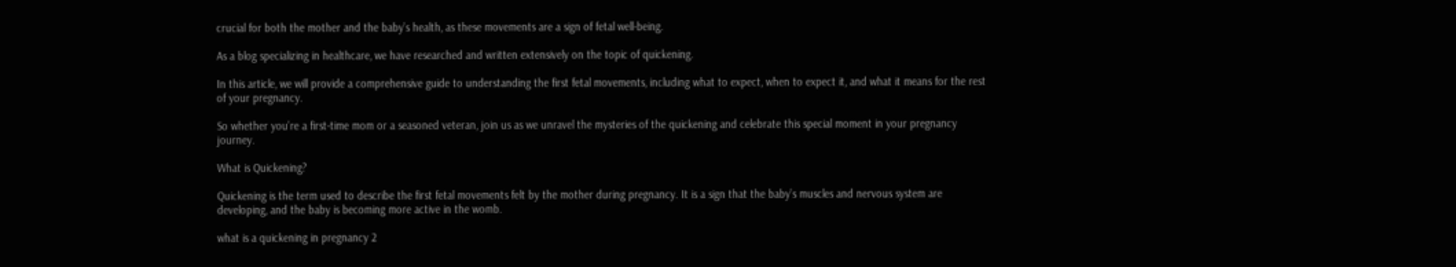crucial for both the mother and the baby’s health, as these movements are a sign of fetal well-being.

As a blog specializing in healthcare, we have researched and written extensively on the topic of quickening.

In this article, we will provide a comprehensive guide to understanding the first fetal movements, including what to expect, when to expect it, and what it means for the rest of your pregnancy.

So whether you’re a first-time mom or a seasoned veteran, join us as we unravel the mysteries of the quickening and celebrate this special moment in your pregnancy journey.

What is Quickening?

Quickening is the term used to describe the first fetal movements felt by the mother during pregnancy. It is a sign that the baby’s muscles and nervous system are developing, and the baby is becoming more active in the womb.

what is a quickening in pregnancy 2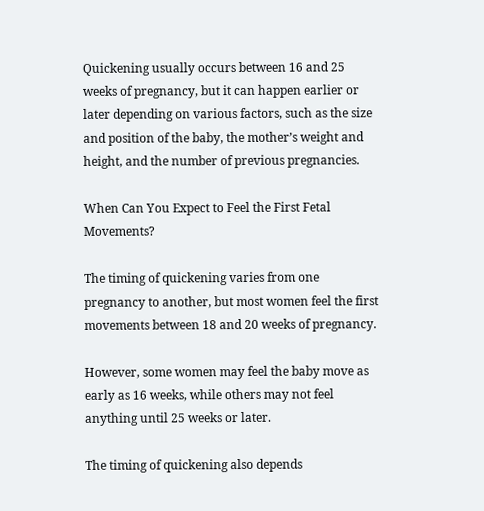Quickening usually occurs between 16 and 25 weeks of pregnancy, but it can happen earlier or later depending on various factors, such as the size and position of the baby, the mother’s weight and height, and the number of previous pregnancies.

When Can You Expect to Feel the First Fetal Movements?

The timing of quickening varies from one pregnancy to another, but most women feel the first movements between 18 and 20 weeks of pregnancy.

However, some women may feel the baby move as early as 16 weeks, while others may not feel anything until 25 weeks or later.

The timing of quickening also depends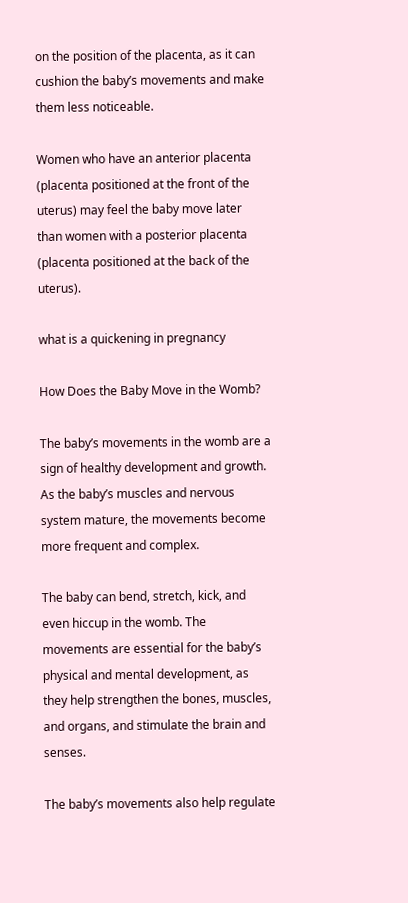on the position of the placenta, as it can cushion the baby’s movements and make them less noticeable.

Women who have an anterior placenta (placenta positioned at the front of the uterus) may feel the baby move later than women with a posterior placenta (placenta positioned at the back of the uterus).

what is a quickening in pregnancy

How Does the Baby Move in the Womb?

The baby’s movements in the womb are a sign of healthy development and growth. As the baby’s muscles and nervous system mature, the movements become more frequent and complex.

The baby can bend, stretch, kick, and even hiccup in the womb. The movements are essential for the baby’s physical and mental development, as they help strengthen the bones, muscles, and organs, and stimulate the brain and senses.

The baby’s movements also help regulate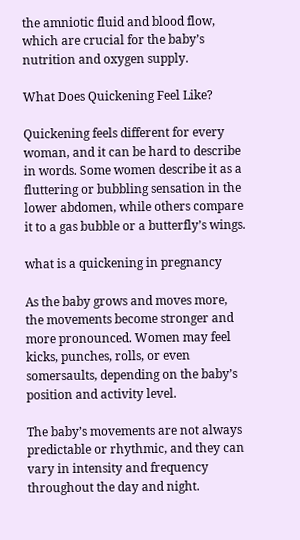the amniotic fluid and blood flow, which are crucial for the baby’s nutrition and oxygen supply.

What Does Quickening Feel Like?

Quickening feels different for every woman, and it can be hard to describe in words. Some women describe it as a fluttering or bubbling sensation in the lower abdomen, while others compare it to a gas bubble or a butterfly’s wings.

what is a quickening in pregnancy

As the baby grows and moves more, the movements become stronger and more pronounced. Women may feel kicks, punches, rolls, or even somersaults, depending on the baby’s position and activity level.

The baby’s movements are not always predictable or rhythmic, and they can vary in intensity and frequency throughout the day and night.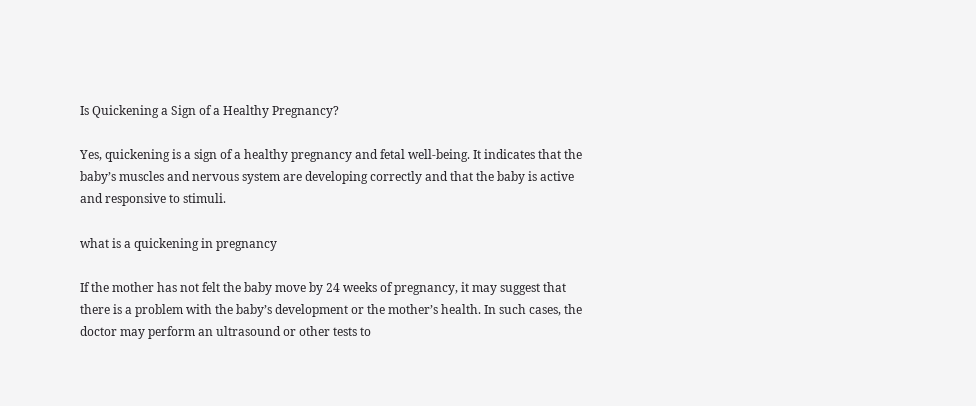Is Quickening a Sign of a Healthy Pregnancy?

Yes, quickening is a sign of a healthy pregnancy and fetal well-being. It indicates that the baby’s muscles and nervous system are developing correctly and that the baby is active and responsive to stimuli.

what is a quickening in pregnancy

If the mother has not felt the baby move by 24 weeks of pregnancy, it may suggest that there is a problem with the baby’s development or the mother’s health. In such cases, the doctor may perform an ultrasound or other tests to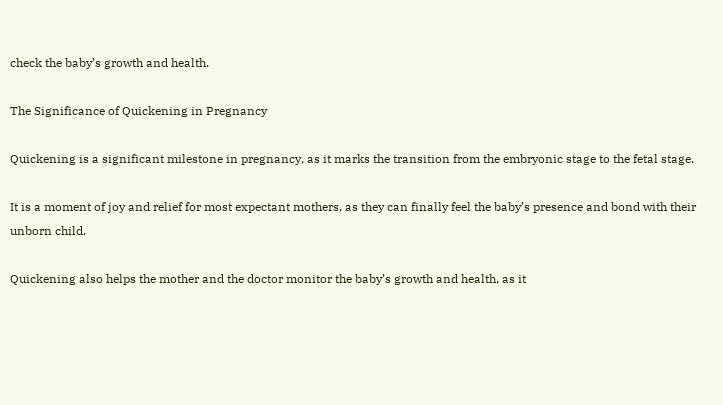check the baby’s growth and health.

The Significance of Quickening in Pregnancy

Quickening is a significant milestone in pregnancy, as it marks the transition from the embryonic stage to the fetal stage.

It is a moment of joy and relief for most expectant mothers, as they can finally feel the baby’s presence and bond with their unborn child.

Quickening also helps the mother and the doctor monitor the baby’s growth and health, as it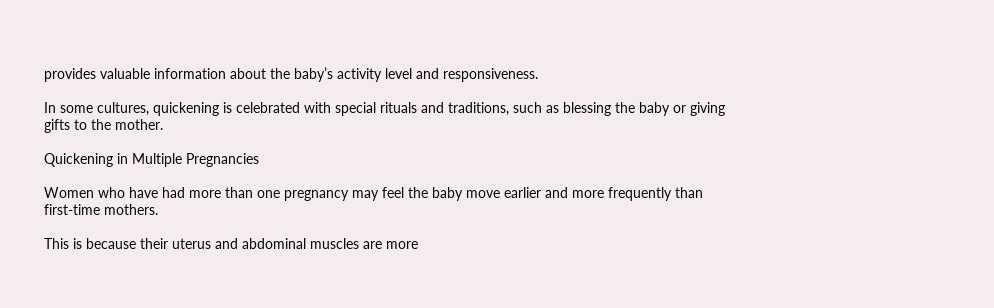provides valuable information about the baby’s activity level and responsiveness.

In some cultures, quickening is celebrated with special rituals and traditions, such as blessing the baby or giving gifts to the mother.

Quickening in Multiple Pregnancies

Women who have had more than one pregnancy may feel the baby move earlier and more frequently than first-time mothers.

This is because their uterus and abdominal muscles are more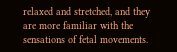relaxed and stretched, and they are more familiar with the sensations of fetal movements.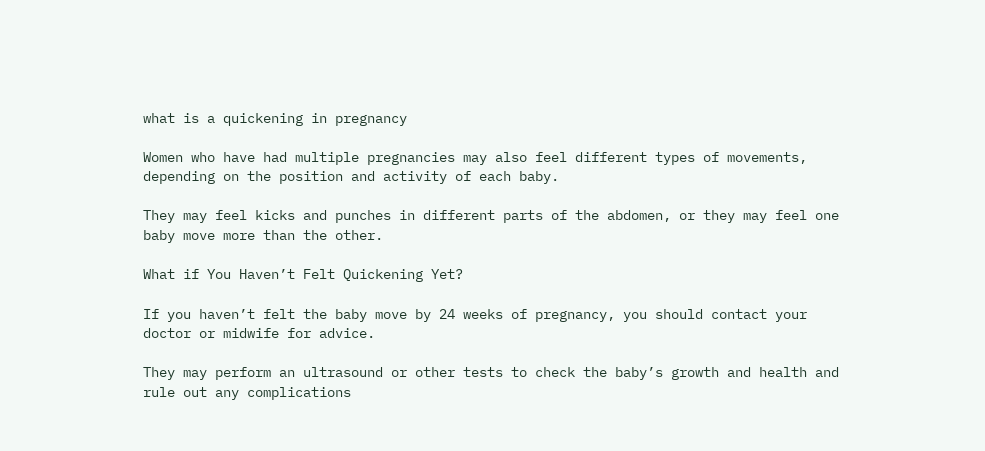what is a quickening in pregnancy

Women who have had multiple pregnancies may also feel different types of movements, depending on the position and activity of each baby.

They may feel kicks and punches in different parts of the abdomen, or they may feel one baby move more than the other.

What if You Haven’t Felt Quickening Yet?

If you haven’t felt the baby move by 24 weeks of pregnancy, you should contact your doctor or midwife for advice.

They may perform an ultrasound or other tests to check the baby’s growth and health and rule out any complications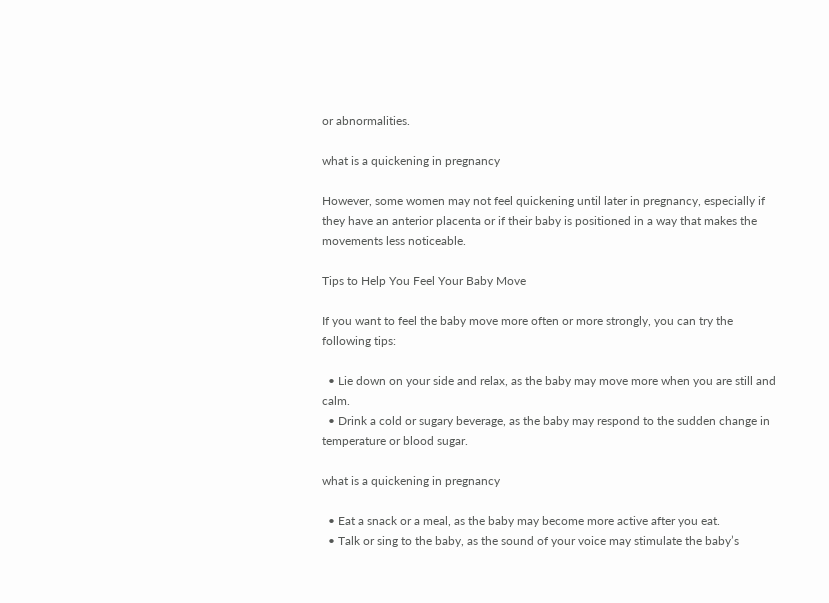or abnormalities.

what is a quickening in pregnancy

However, some women may not feel quickening until later in pregnancy, especially if they have an anterior placenta or if their baby is positioned in a way that makes the movements less noticeable.

Tips to Help You Feel Your Baby Move

If you want to feel the baby move more often or more strongly, you can try the following tips:

  • Lie down on your side and relax, as the baby may move more when you are still and calm.
  • Drink a cold or sugary beverage, as the baby may respond to the sudden change in temperature or blood sugar.

what is a quickening in pregnancy

  • Eat a snack or a meal, as the baby may become more active after you eat.
  • Talk or sing to the baby, as the sound of your voice may stimulate the baby’s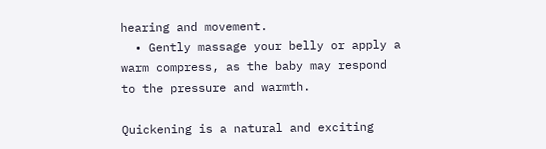hearing and movement.
  • Gently massage your belly or apply a warm compress, as the baby may respond to the pressure and warmth.

Quickening is a natural and exciting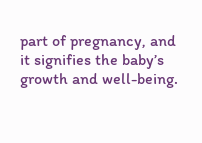part of pregnancy, and it signifies the baby’s growth and well-being.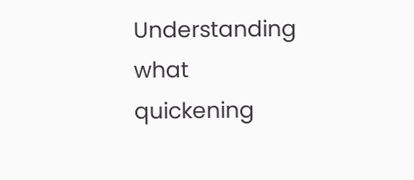Understanding what quickening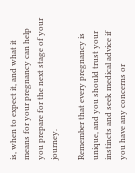is, when to expect it, and what it means for your pregnancy can help you prepare for the next stage of your journey.

Remember that every pregnancy is unique, and you should trust your instincts and seek medical advice if you have any concerns or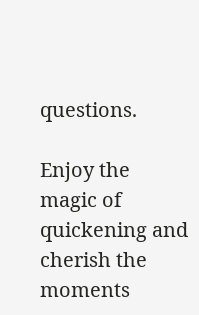questions.

Enjoy the magic of quickening and cherish the moments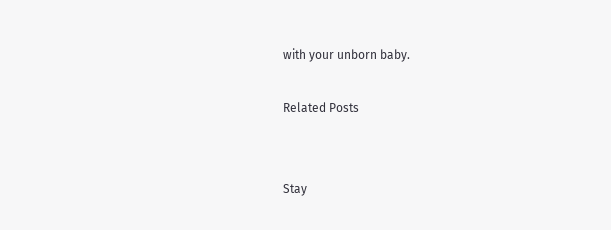with your unborn baby.

Related Posts


Stay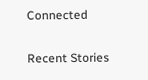Connected


Recent Stories